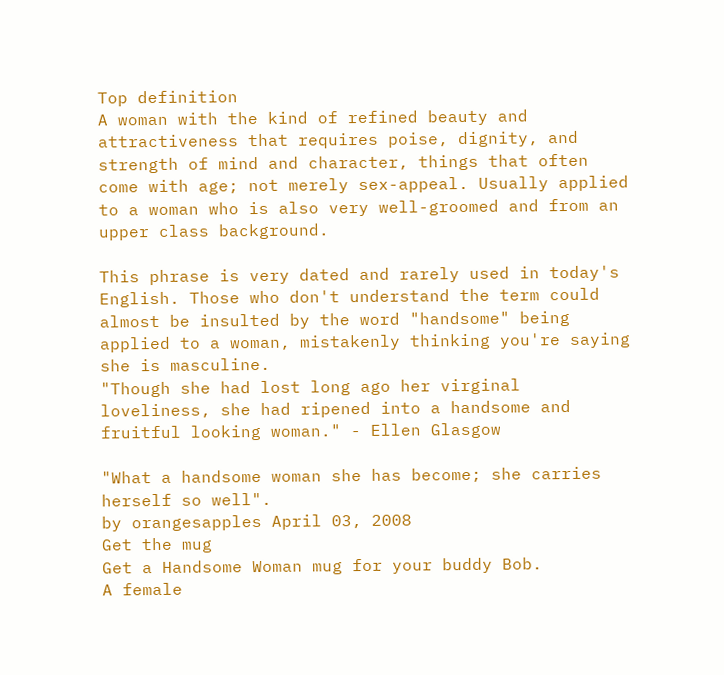Top definition
A woman with the kind of refined beauty and attractiveness that requires poise, dignity, and strength of mind and character, things that often come with age; not merely sex-appeal. Usually applied to a woman who is also very well-groomed and from an upper class background.

This phrase is very dated and rarely used in today's English. Those who don't understand the term could almost be insulted by the word "handsome" being applied to a woman, mistakenly thinking you're saying she is masculine.
"Though she had lost long ago her virginal loveliness, she had ripened into a handsome and fruitful looking woman." - Ellen Glasgow

"What a handsome woman she has become; she carries herself so well".
by orangesapples April 03, 2008
Get the mug
Get a Handsome Woman mug for your buddy Bob.
A female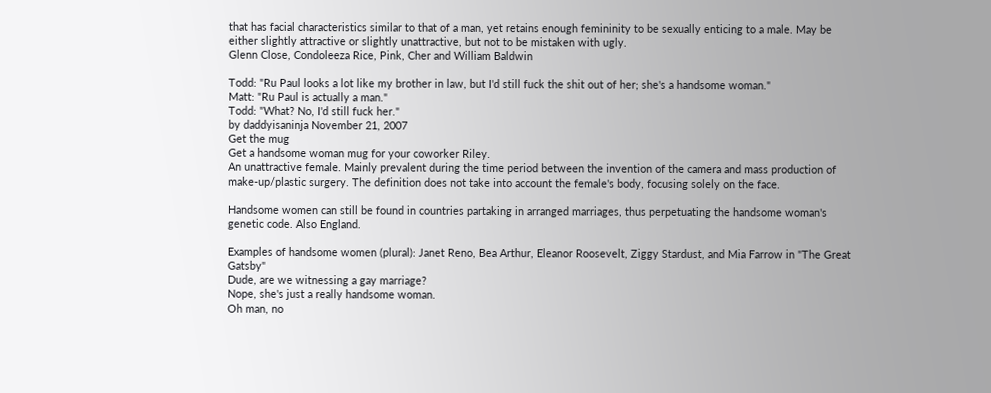that has facial characteristics similar to that of a man, yet retains enough femininity to be sexually enticing to a male. May be either slightly attractive or slightly unattractive, but not to be mistaken with ugly.
Glenn Close, Condoleeza Rice, Pink, Cher and William Baldwin

Todd: "Ru Paul looks a lot like my brother in law, but I'd still fuck the shit out of her; she's a handsome woman."
Matt: "Ru Paul is actually a man."
Todd: "What? No, I'd still fuck her."
by daddyisaninja November 21, 2007
Get the mug
Get a handsome woman mug for your coworker Riley.
An unattractive female. Mainly prevalent during the time period between the invention of the camera and mass production of make-up/plastic surgery. The definition does not take into account the female's body, focusing solely on the face.

Handsome women can still be found in countries partaking in arranged marriages, thus perpetuating the handsome woman's genetic code. Also England.

Examples of handsome women (plural): Janet Reno, Bea Arthur, Eleanor Roosevelt, Ziggy Stardust, and Mia Farrow in "The Great Gatsby"
Dude, are we witnessing a gay marriage?
Nope, she's just a really handsome woman.
Oh man, no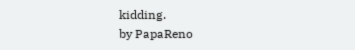kidding.
by PapaReno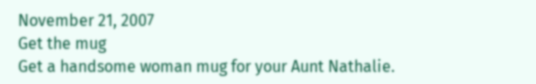November 21, 2007
Get the mug
Get a handsome woman mug for your Aunt Nathalie.